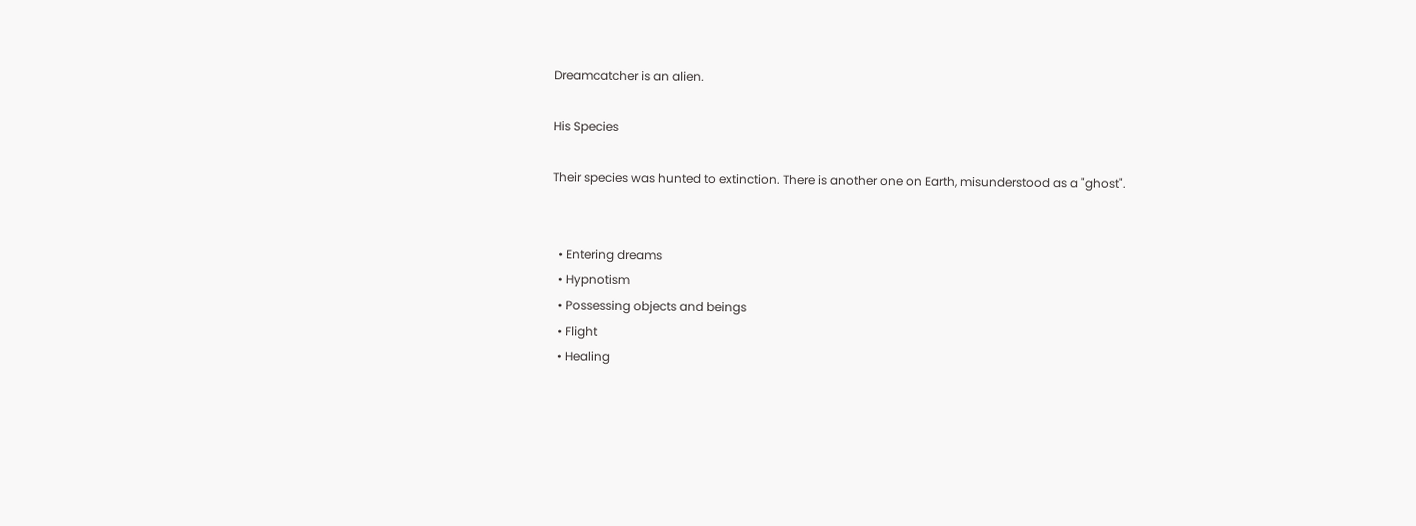Dreamcatcher is an alien.

His Species

Their species was hunted to extinction. There is another one on Earth, misunderstood as a "ghost".


  • Entering dreams
  • Hypnotism
  • Possessing objects and beings
  • Flight
  • Healing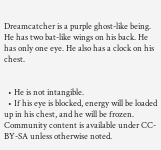Dreamcatcher is a purple ghost-like being. He has two bat-like wings on his back. He has only one eye. He also has a clock on his chest.


  • He is not intangible.
  • If his eye is blocked, energy will be loaded up in his chest, and he will be frozen.
Community content is available under CC-BY-SA unless otherwise noted.